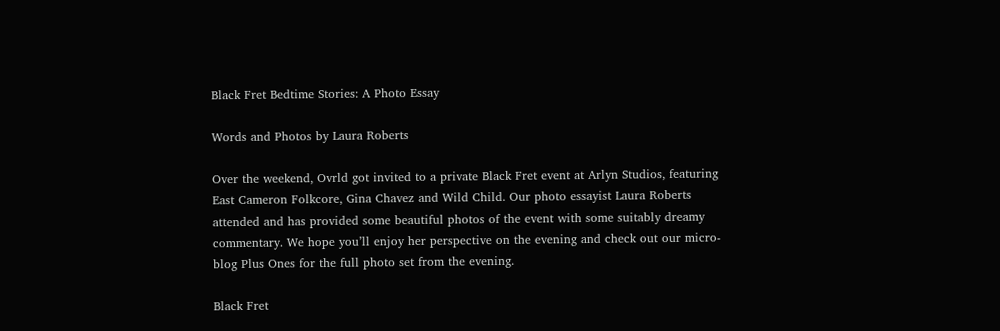Black Fret Bedtime Stories: A Photo Essay

Words and Photos by Laura Roberts

Over the weekend, Ovrld got invited to a private Black Fret event at Arlyn Studios, featuring East Cameron Folkcore, Gina Chavez and Wild Child. Our photo essayist Laura Roberts attended and has provided some beautiful photos of the event with some suitably dreamy commentary. We hope you’ll enjoy her perspective on the evening and check out our micro-blog Plus Ones for the full photo set from the evening.

Black Fret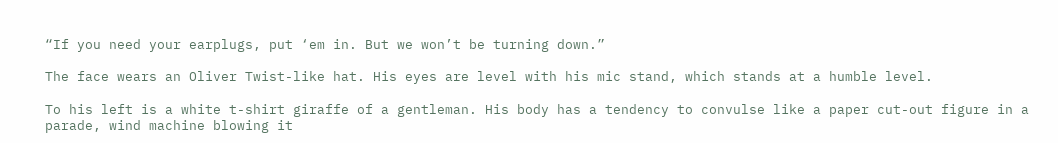“If you need your earplugs, put ‘em in. But we won’t be turning down.”

The face wears an Oliver Twist-like hat. His eyes are level with his mic stand, which stands at a humble level.

To his left is a white t-shirt giraffe of a gentleman. His body has a tendency to convulse like a paper cut-out figure in a parade, wind machine blowing it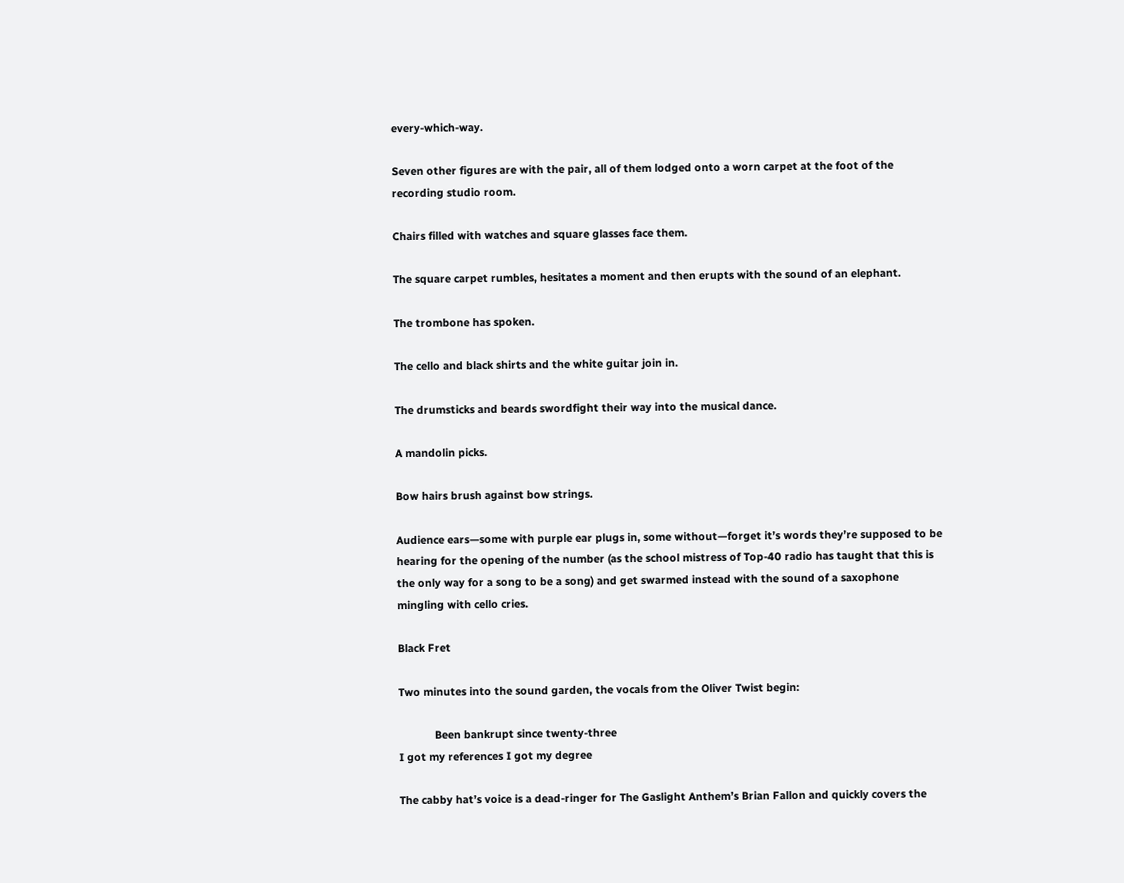every-which-way.

Seven other figures are with the pair, all of them lodged onto a worn carpet at the foot of the recording studio room.

Chairs filled with watches and square glasses face them.

The square carpet rumbles, hesitates a moment and then erupts with the sound of an elephant.

The trombone has spoken.

The cello and black shirts and the white guitar join in.

The drumsticks and beards swordfight their way into the musical dance.

A mandolin picks.

Bow hairs brush against bow strings.

Audience ears—some with purple ear plugs in, some without—forget it’s words they’re supposed to be hearing for the opening of the number (as the school mistress of Top-40 radio has taught that this is the only way for a song to be a song) and get swarmed instead with the sound of a saxophone mingling with cello cries.

Black Fret

Two minutes into the sound garden, the vocals from the Oliver Twist begin:

            Been bankrupt since twenty-three
I got my references I got my degree

The cabby hat’s voice is a dead-ringer for The Gaslight Anthem’s Brian Fallon and quickly covers the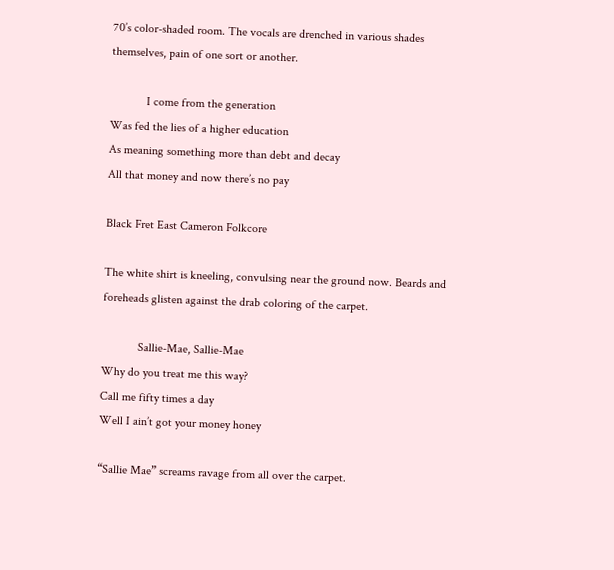70’s color-shaded room. The vocals are drenched in various shades themselves, pain of one sort or another.

            I come from the generation
Was fed the lies of a higher education
As meaning something more than debt and decay
All that money and now there’s no pay

Black Fret East Cameron Folkcore

The white shirt is kneeling, convulsing near the ground now. Beards and foreheads glisten against the drab coloring of the carpet.

            Sallie-Mae, Sallie-Mae
Why do you treat me this way?
Call me fifty times a day
Well I ain’t got your money honey

“Sallie Mae” screams ravage from all over the carpet.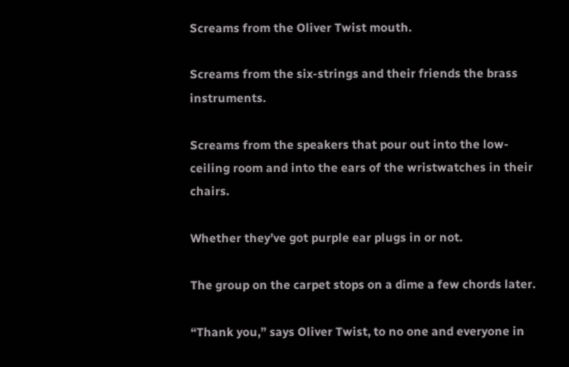Screams from the Oliver Twist mouth.

Screams from the six-strings and their friends the brass instruments.

Screams from the speakers that pour out into the low-ceiling room and into the ears of the wristwatches in their chairs.

Whether they’ve got purple ear plugs in or not.

The group on the carpet stops on a dime a few chords later.

“Thank you,” says Oliver Twist, to no one and everyone in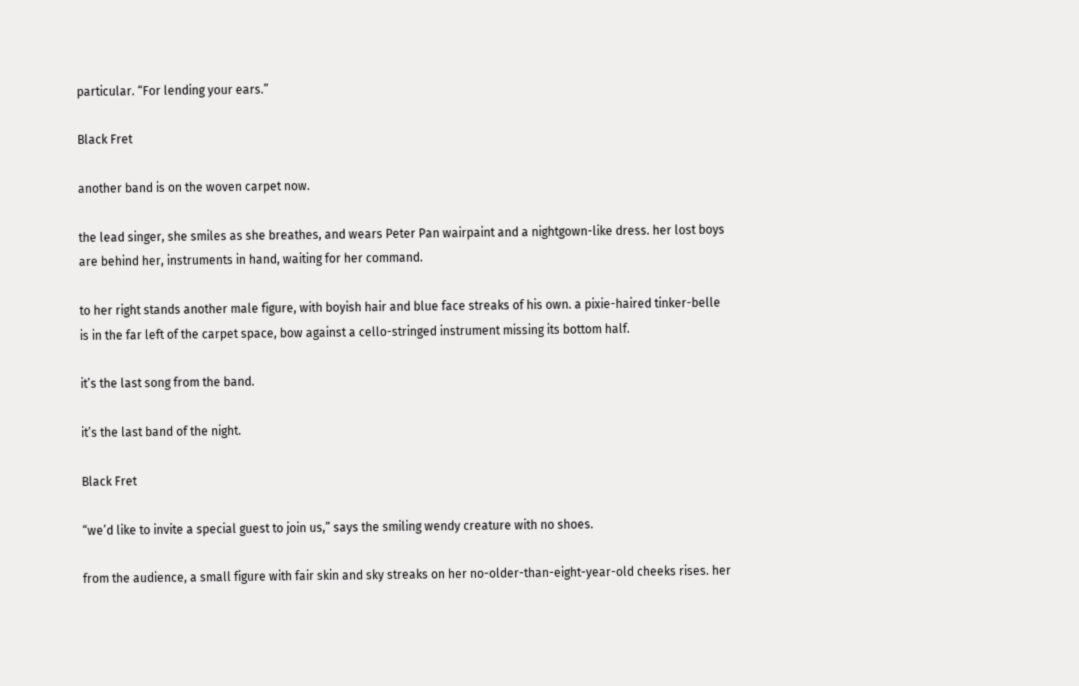particular. “For lending your ears.”

Black Fret

another band is on the woven carpet now.

the lead singer, she smiles as she breathes, and wears Peter Pan wairpaint and a nightgown-like dress. her lost boys are behind her, instruments in hand, waiting for her command.

to her right stands another male figure, with boyish hair and blue face streaks of his own. a pixie-haired tinker-belle is in the far left of the carpet space, bow against a cello-stringed instrument missing its bottom half.

it’s the last song from the band.

it’s the last band of the night.

Black Fret

“we’d like to invite a special guest to join us,” says the smiling wendy creature with no shoes.

from the audience, a small figure with fair skin and sky streaks on her no-older-than-eight-year-old cheeks rises. her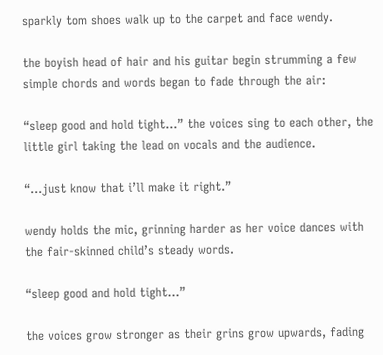sparkly tom shoes walk up to the carpet and face wendy.

the boyish head of hair and his guitar begin strumming a few simple chords and words began to fade through the air:

“sleep good and hold tight…” the voices sing to each other, the little girl taking the lead on vocals and the audience.

“…just know that i’ll make it right.”

wendy holds the mic, grinning harder as her voice dances with the fair-skinned child’s steady words.

“sleep good and hold tight…”

the voices grow stronger as their grins grow upwards, fading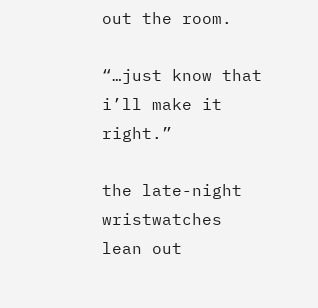out the room.

“…just know that i’ll make it right.”

the late-night wristwatches lean out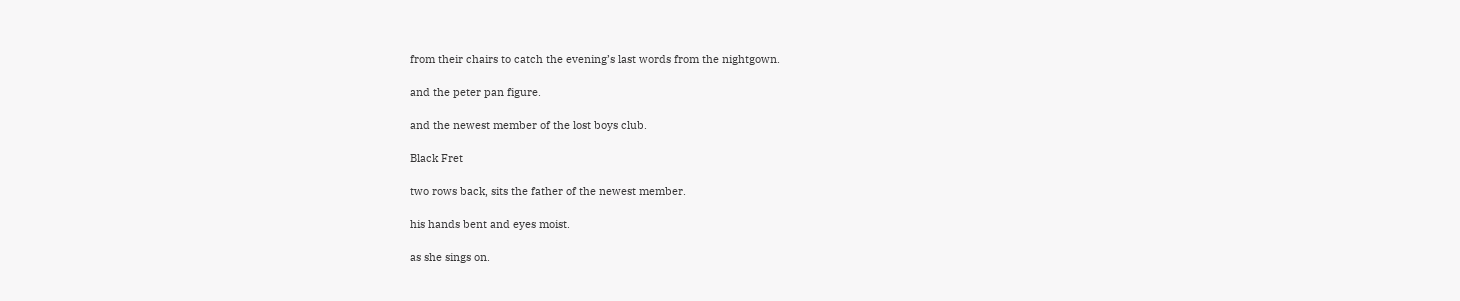from their chairs to catch the evening’s last words from the nightgown.

and the peter pan figure.

and the newest member of the lost boys club.

Black Fret

two rows back, sits the father of the newest member.

his hands bent and eyes moist.

as she sings on.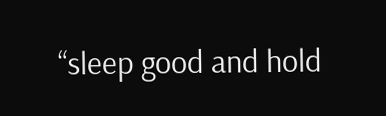“sleep good and hold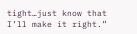tight…just know that I’ll make it right.”